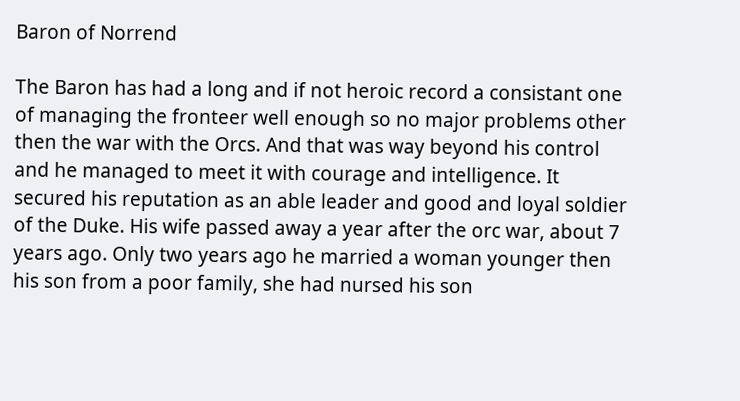Baron of Norrend

The Baron has had a long and if not heroic record a consistant one of managing the fronteer well enough so no major problems other then the war with the Orcs. And that was way beyond his control and he managed to meet it with courage and intelligence. It secured his reputation as an able leader and good and loyal soldier of the Duke. His wife passed away a year after the orc war, about 7 years ago. Only two years ago he married a woman younger then his son from a poor family, she had nursed his son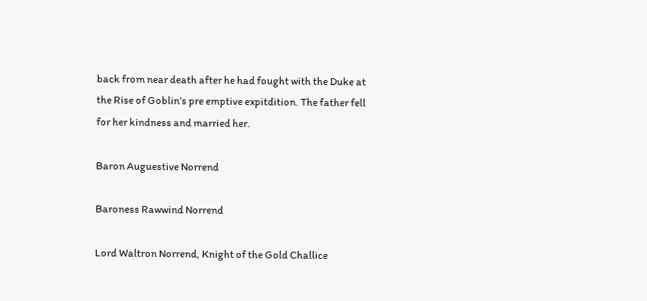back from near death after he had fought with the Duke at the Rise of Goblin’s pre emptive expitdition. The father fell for her kindness and married her.

Baron Auguestive Norrend

Baroness Rawwind Norrend

Lord Waltron Norrend, Knight of the Gold Challice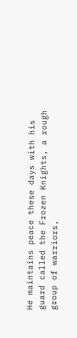He maintains peace these days with his guard called the Frozen Knights, a rough group of warriors,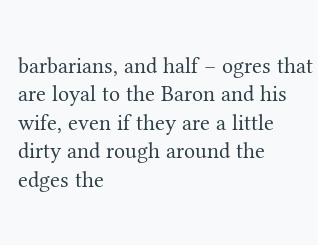barbarians, and half – ogres that are loyal to the Baron and his wife, even if they are a little dirty and rough around the edges the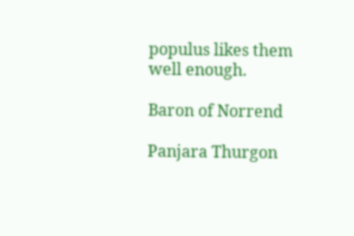populus likes them well enough.

Baron of Norrend

Panjara Thurgon